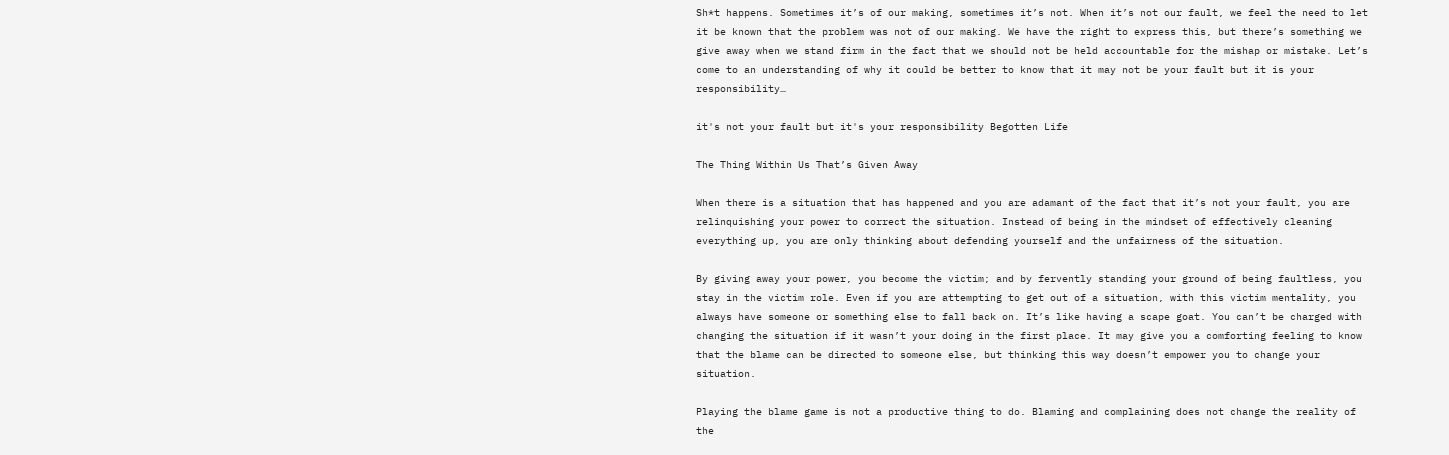Sh*t happens. Sometimes it’s of our making, sometimes it’s not. When it’s not our fault, we feel the need to let it be known that the problem was not of our making. We have the right to express this, but there’s something we give away when we stand firm in the fact that we should not be held accountable for the mishap or mistake. Let’s come to an understanding of why it could be better to know that it may not be your fault but it is your responsibility…

it's not your fault but it's your responsibility Begotten Life

The Thing Within Us That’s Given Away

When there is a situation that has happened and you are adamant of the fact that it’s not your fault, you are relinquishing your power to correct the situation. Instead of being in the mindset of effectively cleaning everything up, you are only thinking about defending yourself and the unfairness of the situation.

By giving away your power, you become the victim; and by fervently standing your ground of being faultless, you stay in the victim role. Even if you are attempting to get out of a situation, with this victim mentality, you always have someone or something else to fall back on. It’s like having a scape goat. You can’t be charged with changing the situation if it wasn’t your doing in the first place. It may give you a comforting feeling to know that the blame can be directed to someone else, but thinking this way doesn’t empower you to change your situation.

Playing the blame game is not a productive thing to do. Blaming and complaining does not change the reality of the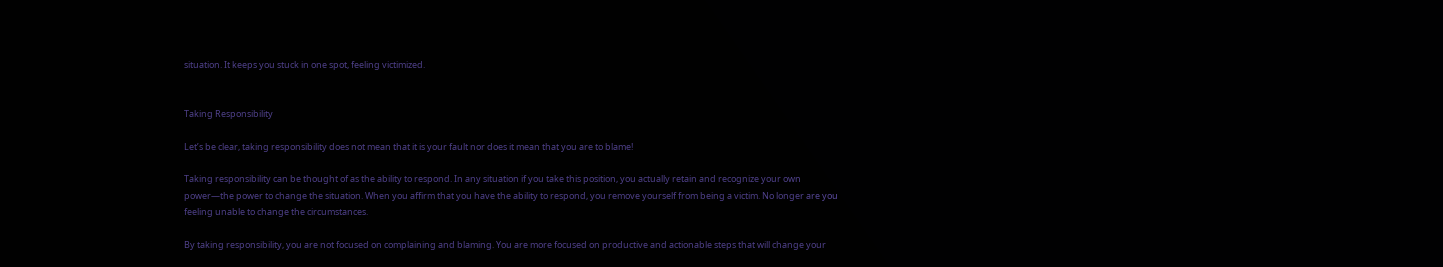situation. It keeps you stuck in one spot, feeling victimized.


Taking Responsibility

Let’s be clear, taking responsibility does not mean that it is your fault nor does it mean that you are to blame!

Taking responsibility can be thought of as the ability to respond. In any situation if you take this position, you actually retain and recognize your own power—the power to change the situation. When you affirm that you have the ability to respond, you remove yourself from being a victim. No longer are you feeling unable to change the circumstances.

By taking responsibility, you are not focused on complaining and blaming. You are more focused on productive and actionable steps that will change your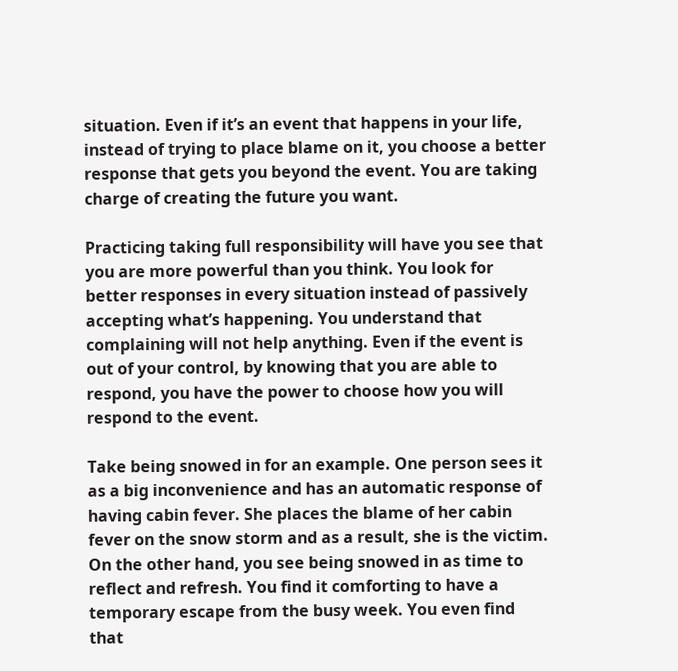situation. Even if it’s an event that happens in your life, instead of trying to place blame on it, you choose a better response that gets you beyond the event. You are taking charge of creating the future you want.

Practicing taking full responsibility will have you see that you are more powerful than you think. You look for better responses in every situation instead of passively accepting what’s happening. You understand that complaining will not help anything. Even if the event is out of your control, by knowing that you are able to respond, you have the power to choose how you will respond to the event.

Take being snowed in for an example. One person sees it as a big inconvenience and has an automatic response of having cabin fever. She places the blame of her cabin fever on the snow storm and as a result, she is the victim. On the other hand, you see being snowed in as time to reflect and refresh. You find it comforting to have a temporary escape from the busy week. You even find that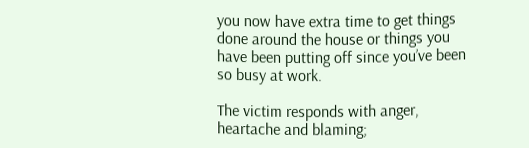you now have extra time to get things done around the house or things you have been putting off since you’ve been so busy at work.

The victim responds with anger, heartache and blaming;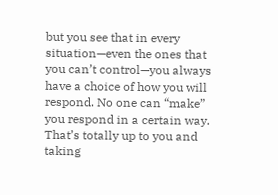but you see that in every situation—even the ones that you can’t control—you always have a choice of how you will respond. No one can “make” you respond in a certain way. That’s totally up to you and taking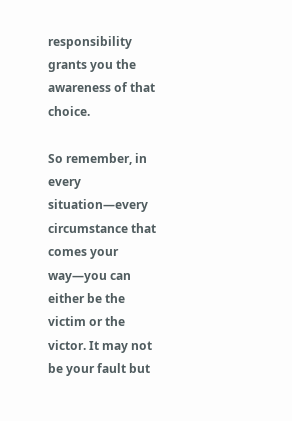responsibility grants you the awareness of that choice.

So remember, in every situation—every circumstance that comes your way—you can either be the victim or the victor. It may not be your fault but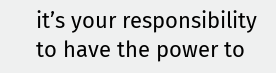it’s your responsibility to have the power to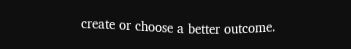create or choose a better outcome.